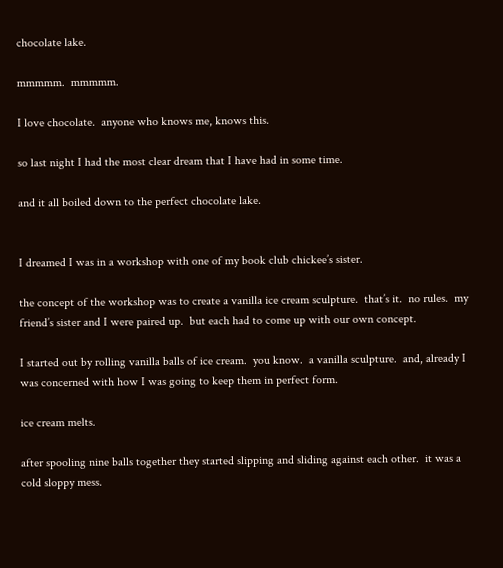chocolate lake.

mmmmm.  mmmmm.

I love chocolate.  anyone who knows me, knows this.

so last night I had the most clear dream that I have had in some time.

and it all boiled down to the perfect chocolate lake.


I dreamed I was in a workshop with one of my book club chickee’s sister.

the concept of the workshop was to create a vanilla ice cream sculpture.  that’s it.  no rules.  my friend’s sister and I were paired up.  but each had to come up with our own concept.

I started out by rolling vanilla balls of ice cream.  you know.  a vanilla sculpture.  and, already I was concerned with how I was going to keep them in perfect form.

ice cream melts.

after spooling nine balls together they started slipping and sliding against each other.  it was a cold sloppy mess.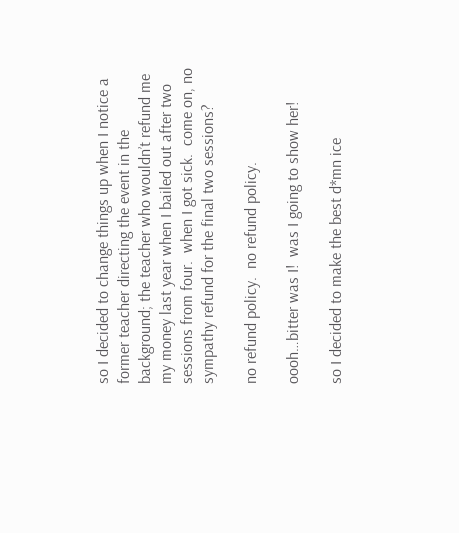so I decided to change things up when I notice a former teacher directing the event in the background; the teacher who wouldn’t refund me my money last year when I bailed out after two sessions from four.  when I got sick.  come on, no sympathy refund for the final two sessions?

no refund policy.  no refund policy.

oooh…bitter was I!  was I going to show her!

so I decided to make the best d*mn ice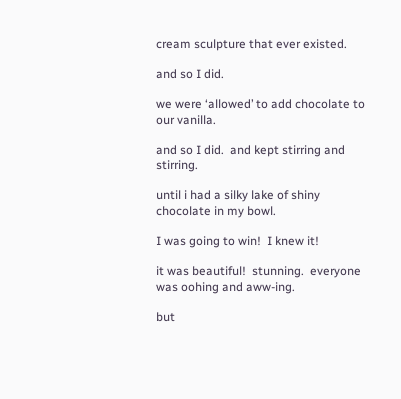cream sculpture that ever existed.

and so I did.

we were ‘allowed’ to add chocolate to our vanilla.

and so I did.  and kept stirring and stirring.

until i had a silky lake of shiny chocolate in my bowl.

I was going to win!  I knew it!

it was beautiful!  stunning.  everyone was oohing and aww-ing.

but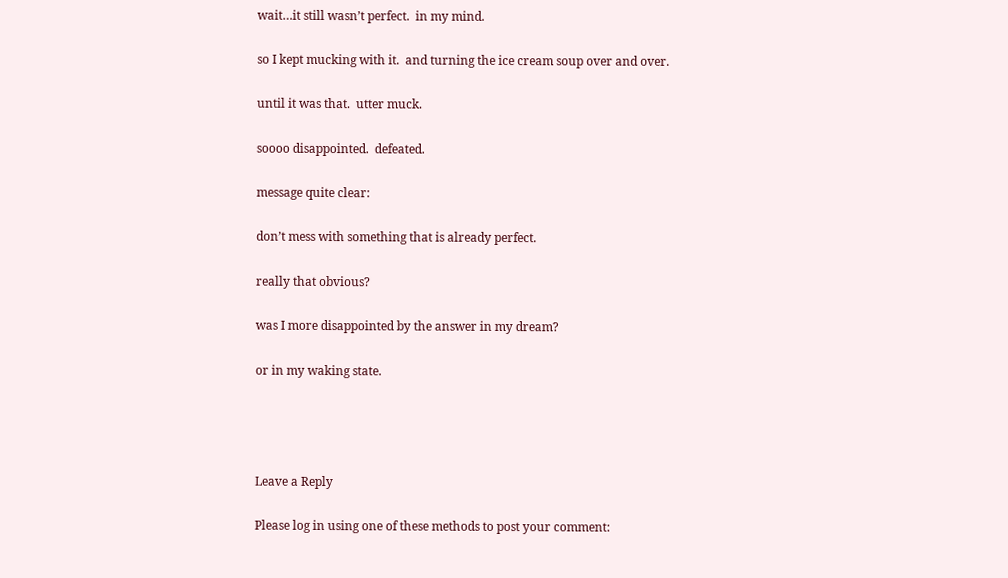wait…it still wasn’t perfect.  in my mind.

so I kept mucking with it.  and turning the ice cream soup over and over.

until it was that.  utter muck.

soooo disappointed.  defeated.

message quite clear:

don’t mess with something that is already perfect.

really that obvious?

was I more disappointed by the answer in my dream?

or in my waking state.




Leave a Reply

Please log in using one of these methods to post your comment: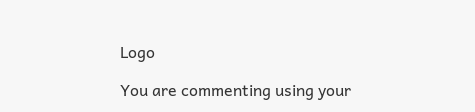Logo

You are commenting using your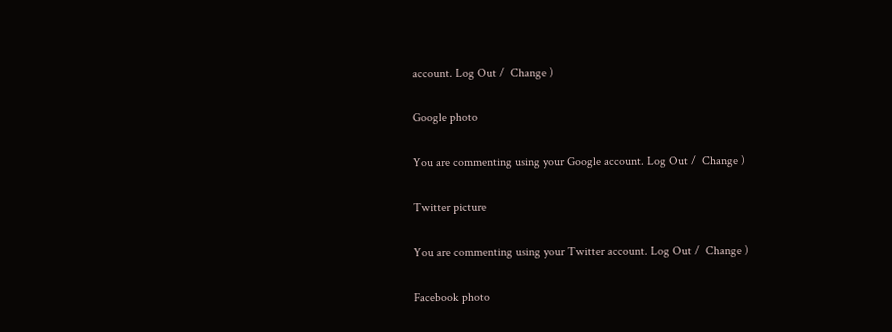account. Log Out /  Change )

Google photo

You are commenting using your Google account. Log Out /  Change )

Twitter picture

You are commenting using your Twitter account. Log Out /  Change )

Facebook photo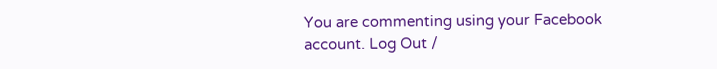You are commenting using your Facebook account. Log Out /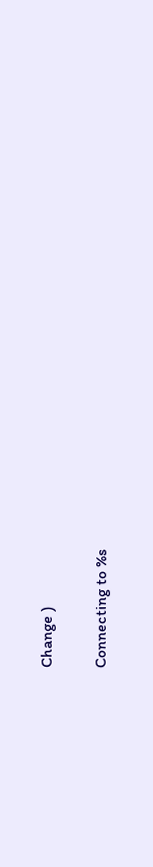Change )

Connecting to %s